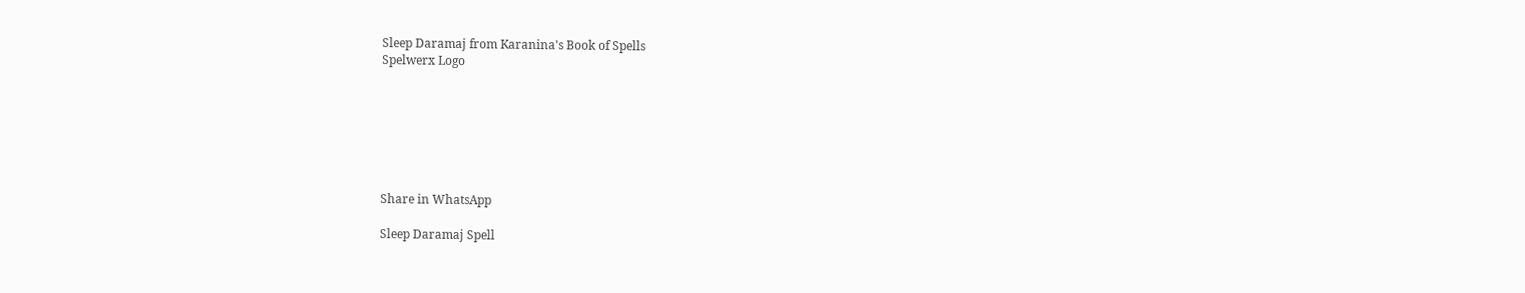Sleep Daramaj from Karanina's Book of Spells
Spelwerx Logo







Share in WhatsApp

Sleep Daramaj Spell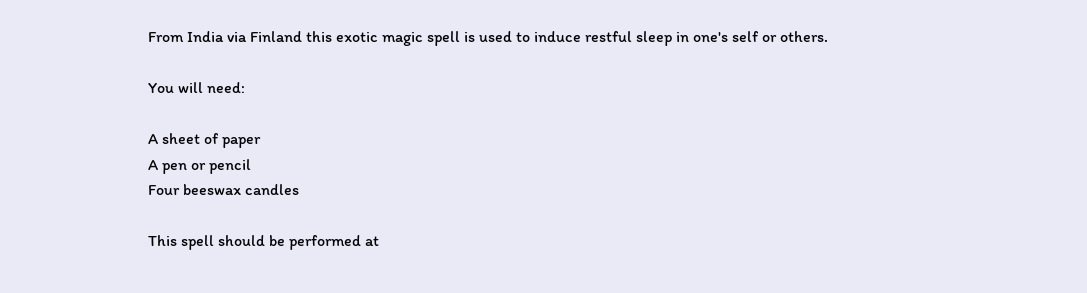From India via Finland this exotic magic spell is used to induce restful sleep in one's self or others.

You will need:

A sheet of paper
A pen or pencil
Four beeswax candles

This spell should be performed at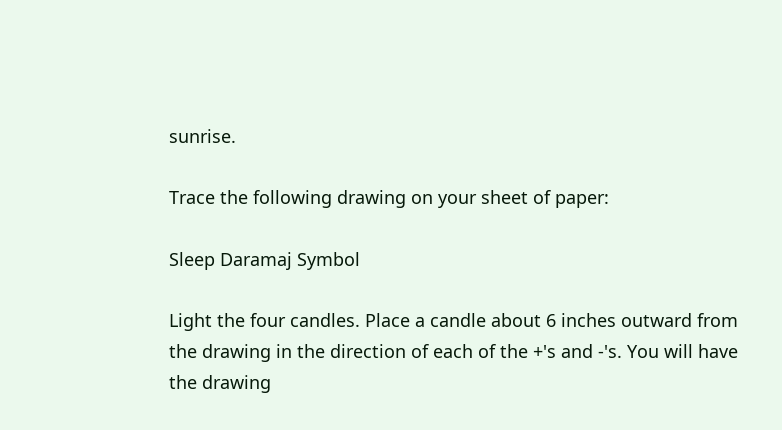sunrise.

Trace the following drawing on your sheet of paper:

Sleep Daramaj Symbol

Light the four candles. Place a candle about 6 inches outward from the drawing in the direction of each of the +'s and -'s. You will have the drawing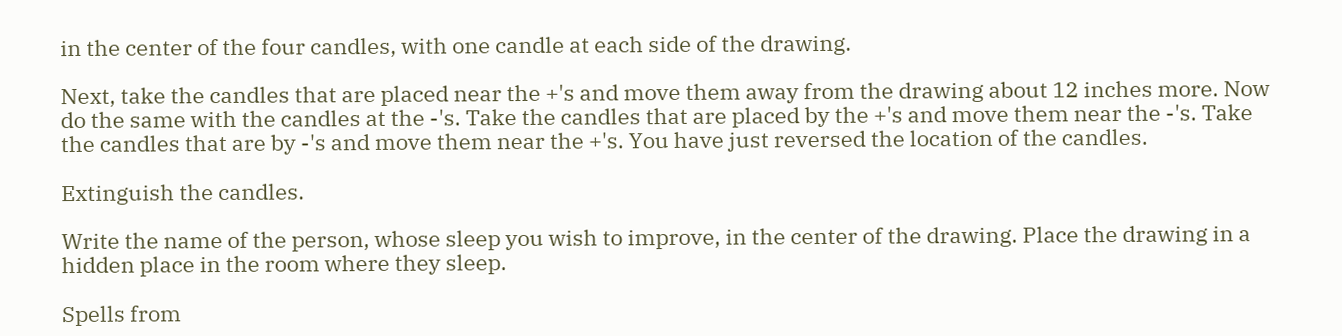in the center of the four candles, with one candle at each side of the drawing.

Next, take the candles that are placed near the +'s and move them away from the drawing about 12 inches more. Now do the same with the candles at the -'s. Take the candles that are placed by the +'s and move them near the -'s. Take the candles that are by -'s and move them near the +'s. You have just reversed the location of the candles.

Extinguish the candles.

Write the name of the person, whose sleep you wish to improve, in the center of the drawing. Place the drawing in a hidden place in the room where they sleep.

Spells from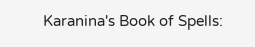Karanina's Book of Spells: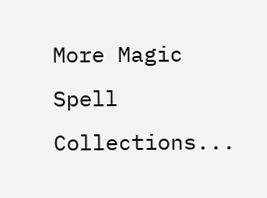More Magic Spell Collections...